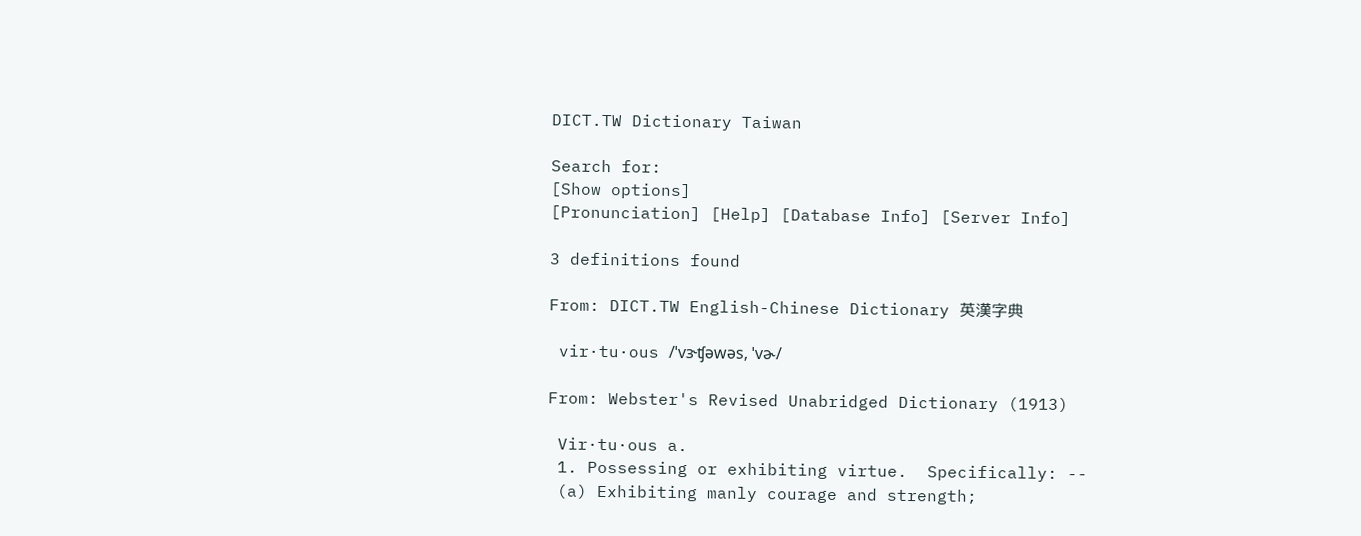DICT.TW Dictionary Taiwan

Search for:
[Show options]
[Pronunciation] [Help] [Database Info] [Server Info]

3 definitions found

From: DICT.TW English-Chinese Dictionary 英漢字典

 vir·tu·ous /ˈvɝʧəwəs, ˈvɚ/

From: Webster's Revised Unabridged Dictionary (1913)

 Vir·tu·ous a.
 1. Possessing or exhibiting virtue.  Specifically: --
 (a) Exhibiting manly courage and strength;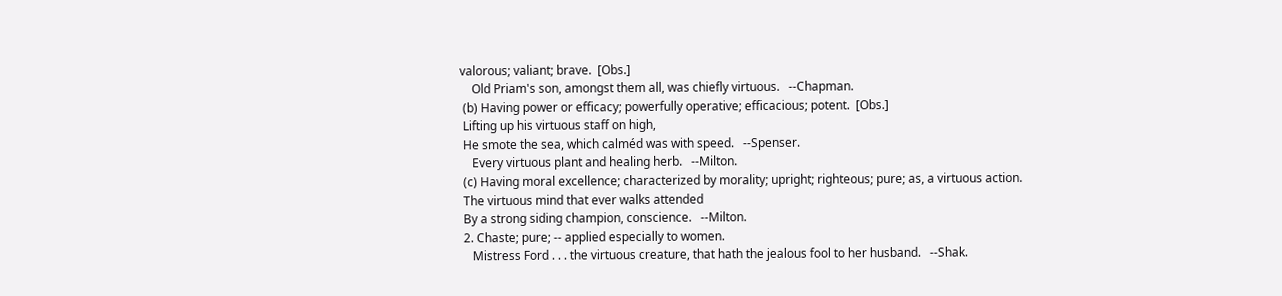valorous; valiant; brave.  [Obs.]
    Old Priam's son, amongst them all, was chiefly virtuous.   --Chapman.
 (b) Having power or efficacy; powerfully operative; efficacious; potent.  [Obs.]
 Lifting up his virtuous staff on high,
 He smote the sea, which calméd was with speed.   --Spenser.
    Every virtuous plant and healing herb.   --Milton.
 (c) Having moral excellence; characterized by morality; upright; righteous; pure; as, a virtuous action.
 The virtuous mind that ever walks attended
 By a strong siding champion, conscience.   --Milton.
 2. Chaste; pure; -- applied especially to women.
    Mistress Ford . . . the virtuous creature, that hath the jealous fool to her husband.   --Shak.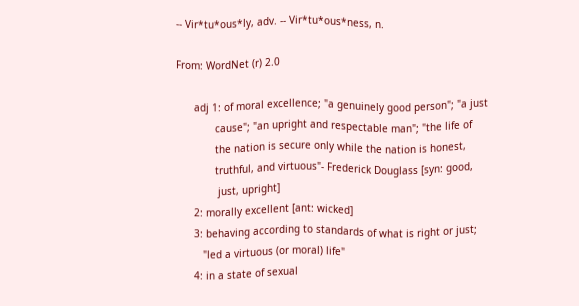-- Vir*tu*ous*ly, adv. -- Vir*tu*ous*ness, n.

From: WordNet (r) 2.0

      adj 1: of moral excellence; "a genuinely good person"; "a just
             cause"; "an upright and respectable man"; "the life of
             the nation is secure only while the nation is honest,
             truthful, and virtuous"- Frederick Douglass [syn: good,
              just, upright]
      2: morally excellent [ant: wicked]
      3: behaving according to standards of what is right or just;
         "led a virtuous (or moral) life"
      4: in a state of sexual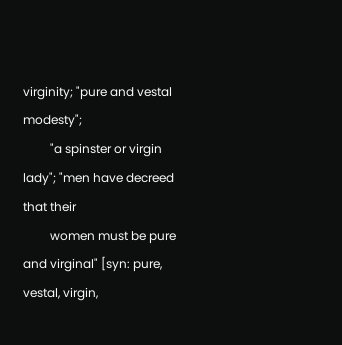virginity; "pure and vestal modesty";
         "a spinster or virgin lady"; "men have decreed that their
         women must be pure and virginal" [syn: pure, vestal, virgin,